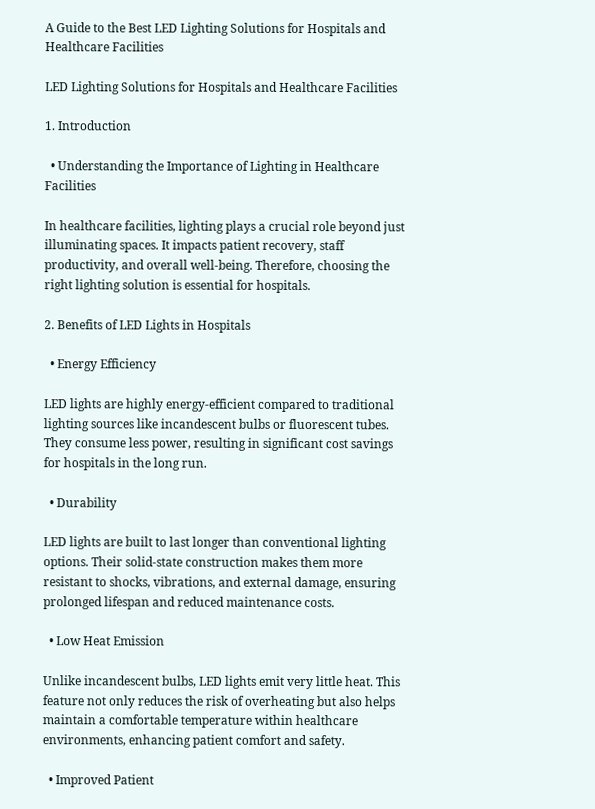A Guide to the Best LED Lighting Solutions for Hospitals and Healthcare Facilities

LED Lighting Solutions for Hospitals and Healthcare Facilities

1. Introduction

  • Understanding the Importance of Lighting in Healthcare Facilities

In healthcare facilities, lighting plays a crucial role beyond just illuminating spaces. It impacts patient recovery, staff productivity, and overall well-being. Therefore, choosing the right lighting solution is essential for hospitals.

2. Benefits of LED Lights in Hospitals

  • Energy Efficiency

LED lights are highly energy-efficient compared to traditional lighting sources like incandescent bulbs or fluorescent tubes. They consume less power, resulting in significant cost savings for hospitals in the long run.

  • Durability

LED lights are built to last longer than conventional lighting options. Their solid-state construction makes them more resistant to shocks, vibrations, and external damage, ensuring prolonged lifespan and reduced maintenance costs.

  • Low Heat Emission

Unlike incandescent bulbs, LED lights emit very little heat. This feature not only reduces the risk of overheating but also helps maintain a comfortable temperature within healthcare environments, enhancing patient comfort and safety.

  • Improved Patient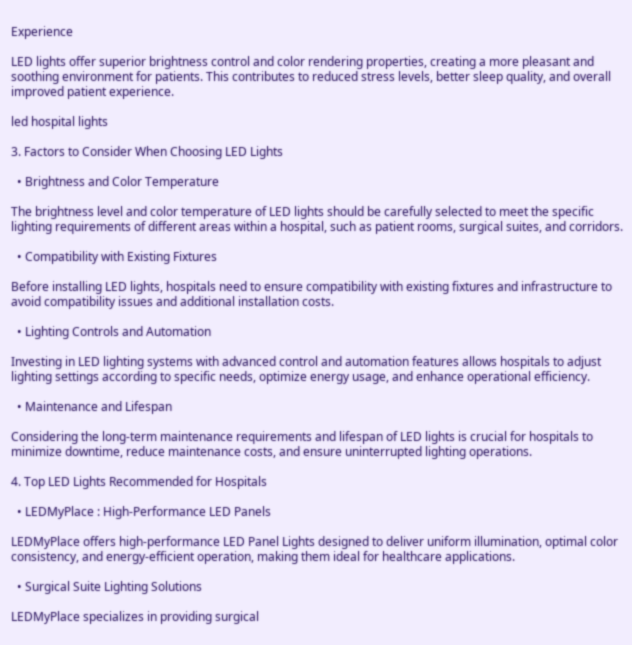Experience

LED lights offer superior brightness control and color rendering properties, creating a more pleasant and soothing environment for patients. This contributes to reduced stress levels, better sleep quality, and overall improved patient experience.

led hospital lights

3. Factors to Consider When Choosing LED Lights

  • Brightness and Color Temperature

The brightness level and color temperature of LED lights should be carefully selected to meet the specific lighting requirements of different areas within a hospital, such as patient rooms, surgical suites, and corridors.

  • Compatibility with Existing Fixtures

Before installing LED lights, hospitals need to ensure compatibility with existing fixtures and infrastructure to avoid compatibility issues and additional installation costs.

  • Lighting Controls and Automation

Investing in LED lighting systems with advanced control and automation features allows hospitals to adjust lighting settings according to specific needs, optimize energy usage, and enhance operational efficiency.

  • Maintenance and Lifespan

Considering the long-term maintenance requirements and lifespan of LED lights is crucial for hospitals to minimize downtime, reduce maintenance costs, and ensure uninterrupted lighting operations.

4. Top LED Lights Recommended for Hospitals

  • LEDMyPlace : High-Performance LED Panels

LEDMyPlace offers high-performance LED Panel Lights designed to deliver uniform illumination, optimal color consistency, and energy-efficient operation, making them ideal for healthcare applications.

  • Surgical Suite Lighting Solutions

LEDMyPlace specializes in providing surgical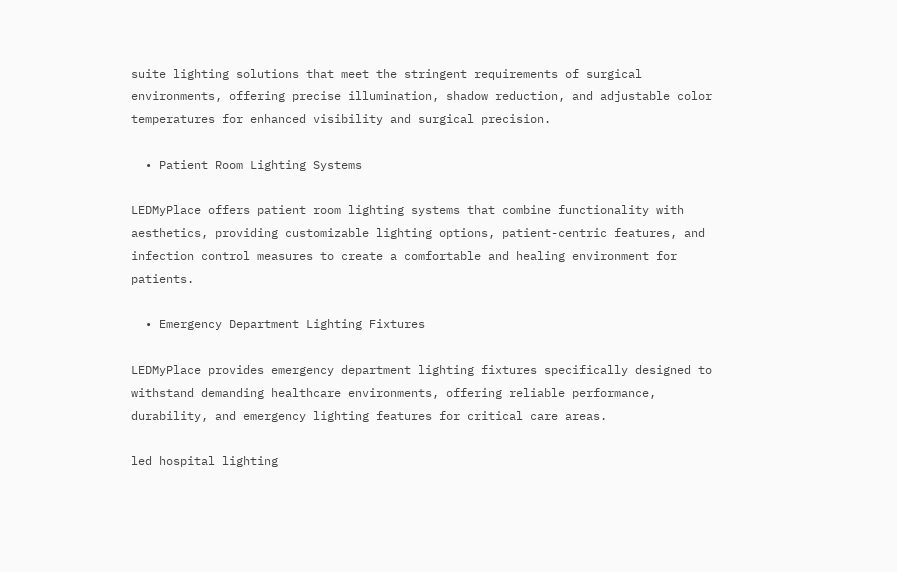suite lighting solutions that meet the stringent requirements of surgical environments, offering precise illumination, shadow reduction, and adjustable color temperatures for enhanced visibility and surgical precision.

  • Patient Room Lighting Systems

LEDMyPlace offers patient room lighting systems that combine functionality with aesthetics, providing customizable lighting options, patient-centric features, and infection control measures to create a comfortable and healing environment for patients.

  • Emergency Department Lighting Fixtures

LEDMyPlace provides emergency department lighting fixtures specifically designed to withstand demanding healthcare environments, offering reliable performance, durability, and emergency lighting features for critical care areas.

led hospital lighting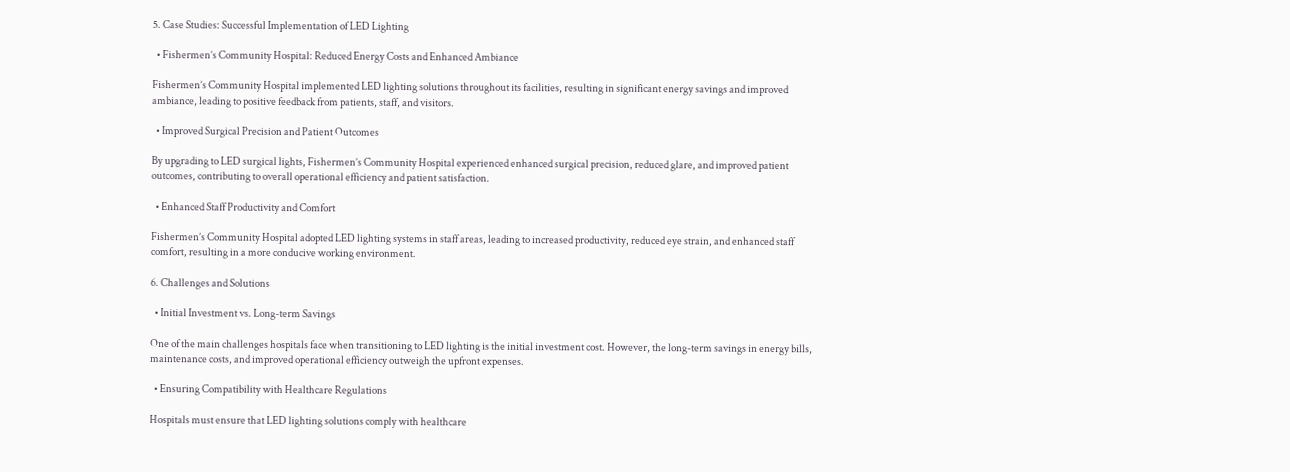5. Case Studies: Successful Implementation of LED Lighting

  • Fishermen’s Community Hospital: Reduced Energy Costs and Enhanced Ambiance

Fishermen’s Community Hospital implemented LED lighting solutions throughout its facilities, resulting in significant energy savings and improved ambiance, leading to positive feedback from patients, staff, and visitors.

  • Improved Surgical Precision and Patient Outcomes

By upgrading to LED surgical lights, Fishermen’s Community Hospital experienced enhanced surgical precision, reduced glare, and improved patient outcomes, contributing to overall operational efficiency and patient satisfaction.

  • Enhanced Staff Productivity and Comfort

Fishermen’s Community Hospital adopted LED lighting systems in staff areas, leading to increased productivity, reduced eye strain, and enhanced staff comfort, resulting in a more conducive working environment.

6. Challenges and Solutions

  • Initial Investment vs. Long-term Savings

One of the main challenges hospitals face when transitioning to LED lighting is the initial investment cost. However, the long-term savings in energy bills, maintenance costs, and improved operational efficiency outweigh the upfront expenses.

  • Ensuring Compatibility with Healthcare Regulations

Hospitals must ensure that LED lighting solutions comply with healthcare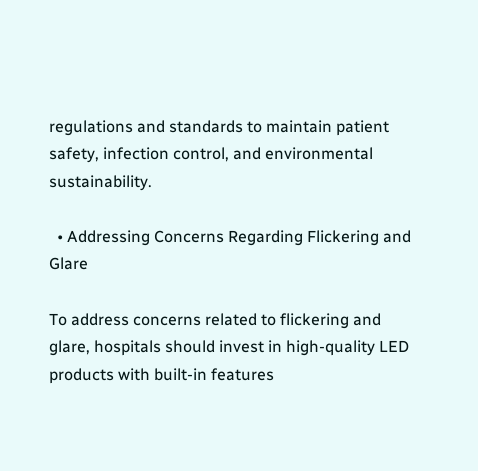regulations and standards to maintain patient safety, infection control, and environmental sustainability.

  • Addressing Concerns Regarding Flickering and Glare

To address concerns related to flickering and glare, hospitals should invest in high-quality LED products with built-in features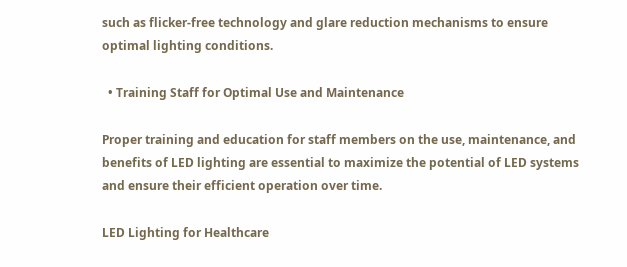such as flicker-free technology and glare reduction mechanisms to ensure optimal lighting conditions.

  • Training Staff for Optimal Use and Maintenance

Proper training and education for staff members on the use, maintenance, and benefits of LED lighting are essential to maximize the potential of LED systems and ensure their efficient operation over time.

LED Lighting for Healthcare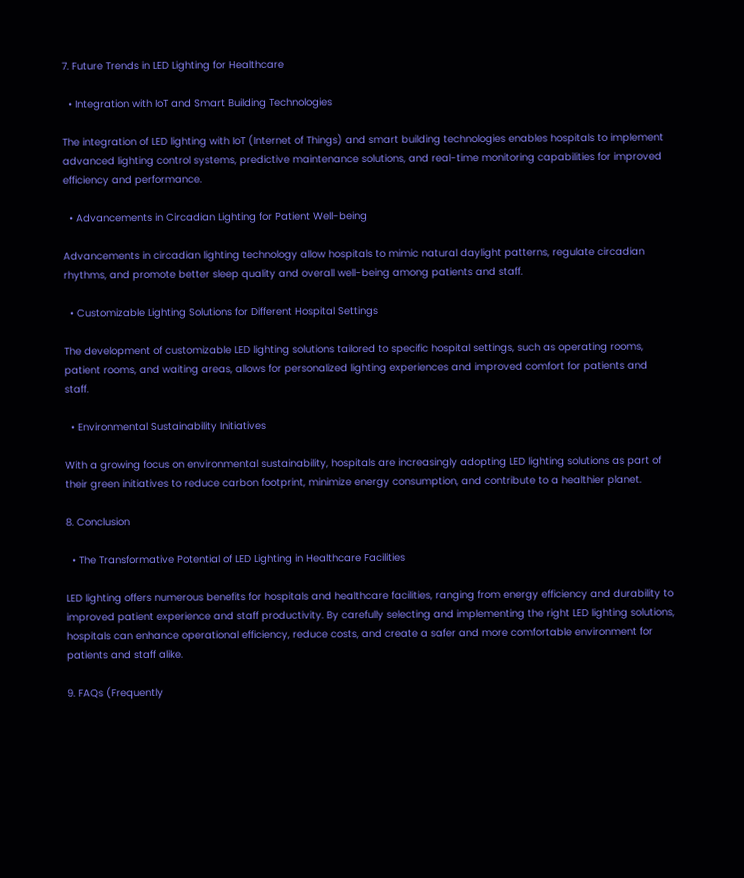7. Future Trends in LED Lighting for Healthcare

  • Integration with IoT and Smart Building Technologies

The integration of LED lighting with IoT (Internet of Things) and smart building technologies enables hospitals to implement advanced lighting control systems, predictive maintenance solutions, and real-time monitoring capabilities for improved efficiency and performance.

  • Advancements in Circadian Lighting for Patient Well-being

Advancements in circadian lighting technology allow hospitals to mimic natural daylight patterns, regulate circadian rhythms, and promote better sleep quality and overall well-being among patients and staff.

  • Customizable Lighting Solutions for Different Hospital Settings

The development of customizable LED lighting solutions tailored to specific hospital settings, such as operating rooms, patient rooms, and waiting areas, allows for personalized lighting experiences and improved comfort for patients and staff.

  • Environmental Sustainability Initiatives

With a growing focus on environmental sustainability, hospitals are increasingly adopting LED lighting solutions as part of their green initiatives to reduce carbon footprint, minimize energy consumption, and contribute to a healthier planet.

8. Conclusion

  • The Transformative Potential of LED Lighting in Healthcare Facilities

LED lighting offers numerous benefits for hospitals and healthcare facilities, ranging from energy efficiency and durability to improved patient experience and staff productivity. By carefully selecting and implementing the right LED lighting solutions, hospitals can enhance operational efficiency, reduce costs, and create a safer and more comfortable environment for patients and staff alike.

9. FAQs (Frequently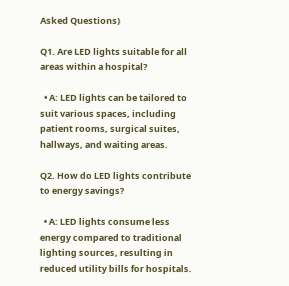Asked Questions)

Q1. Are LED lights suitable for all areas within a hospital?

  • A: LED lights can be tailored to suit various spaces, including patient rooms, surgical suites, hallways, and waiting areas.

Q2. How do LED lights contribute to energy savings?

  • A: LED lights consume less energy compared to traditional lighting sources, resulting in reduced utility bills for hospitals.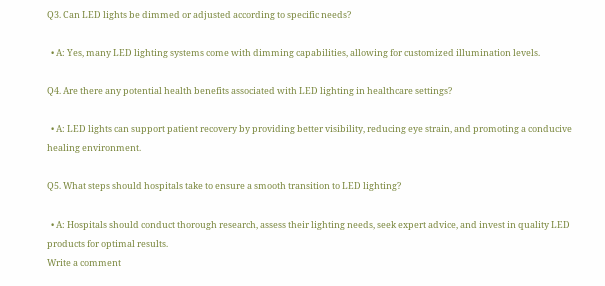Q3. Can LED lights be dimmed or adjusted according to specific needs?

  • A: Yes, many LED lighting systems come with dimming capabilities, allowing for customized illumination levels.

Q4. Are there any potential health benefits associated with LED lighting in healthcare settings?

  • A: LED lights can support patient recovery by providing better visibility, reducing eye strain, and promoting a conducive healing environment.

Q5. What steps should hospitals take to ensure a smooth transition to LED lighting?

  • A: Hospitals should conduct thorough research, assess their lighting needs, seek expert advice, and invest in quality LED products for optimal results.
Write a comment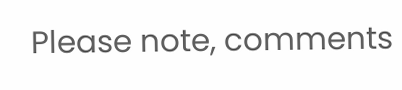Please note, comments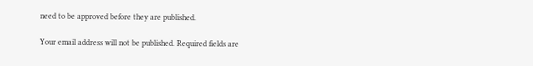need to be approved before they are published.

Your email address will not be published. Required fields are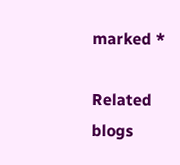marked *

Related blogs